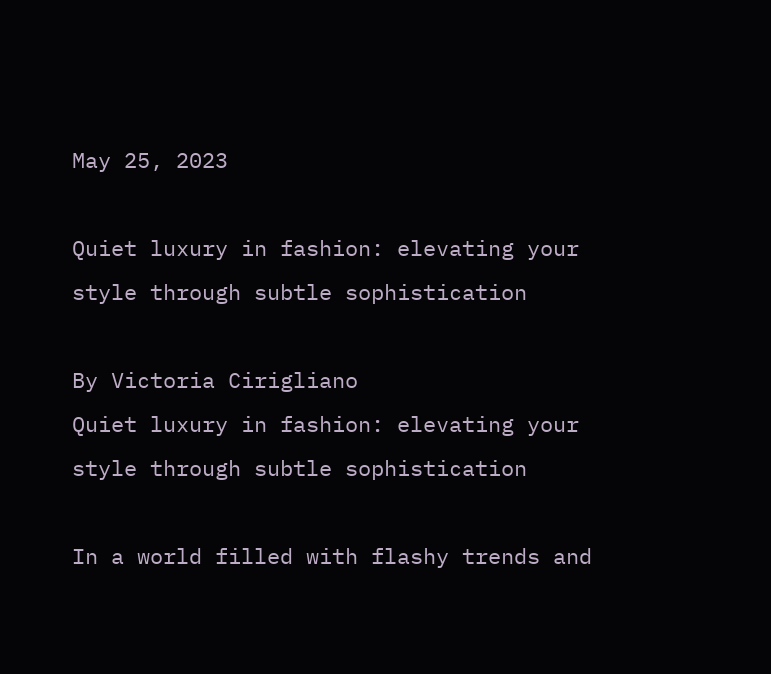May 25, 2023

Quiet luxury in fashion: elevating your style through subtle sophistication

By Victoria Cirigliano
Quiet luxury in fashion: elevating your style through subtle sophistication

In a world filled with flashy trends and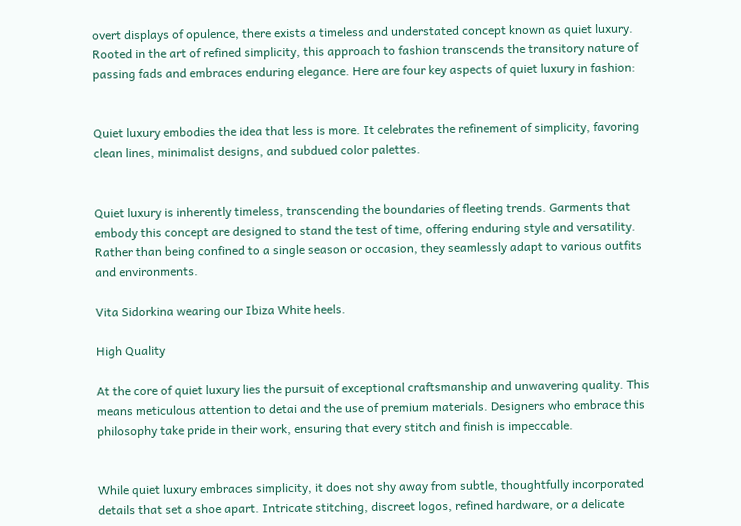overt displays of opulence, there exists a timeless and understated concept known as quiet luxury. Rooted in the art of refined simplicity, this approach to fashion transcends the transitory nature of passing fads and embraces enduring elegance. Here are four key aspects of quiet luxury in fashion:


Quiet luxury embodies the idea that less is more. It celebrates the refinement of simplicity, favoring clean lines, minimalist designs, and subdued color palettes.


Quiet luxury is inherently timeless, transcending the boundaries of fleeting trends. Garments that embody this concept are designed to stand the test of time, offering enduring style and versatility. Rather than being confined to a single season or occasion, they seamlessly adapt to various outfits and environments.

Vita Sidorkina wearing our Ibiza White heels.

High Quality

At the core of quiet luxury lies the pursuit of exceptional craftsmanship and unwavering quality. This means meticulous attention to detai and the use of premium materials. Designers who embrace this philosophy take pride in their work, ensuring that every stitch and finish is impeccable.


While quiet luxury embraces simplicity, it does not shy away from subtle, thoughtfully incorporated details that set a shoe apart. Intricate stitching, discreet logos, refined hardware, or a delicate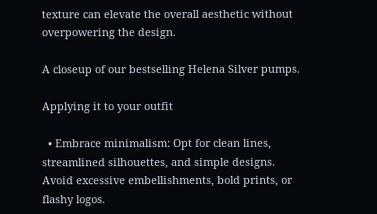texture can elevate the overall aesthetic without overpowering the design.

A closeup of our bestselling Helena Silver pumps.

Applying it to your outfit

  • Embrace minimalism: Opt for clean lines, streamlined silhouettes, and simple designs. Avoid excessive embellishments, bold prints, or flashy logos.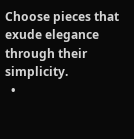Choose pieces that exude elegance through their simplicity.
  •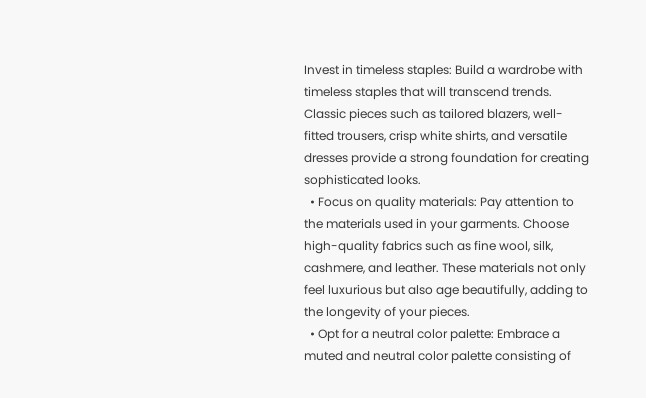Invest in timeless staples: Build a wardrobe with timeless staples that will transcend trends. Classic pieces such as tailored blazers, well-fitted trousers, crisp white shirts, and versatile dresses provide a strong foundation for creating sophisticated looks.
  • Focus on quality materials: Pay attention to the materials used in your garments. Choose high-quality fabrics such as fine wool, silk, cashmere, and leather. These materials not only feel luxurious but also age beautifully, adding to the longevity of your pieces.
  • Opt for a neutral color palette: Embrace a muted and neutral color palette consisting of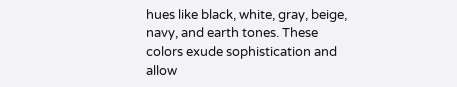hues like black, white, gray, beige, navy, and earth tones. These colors exude sophistication and allow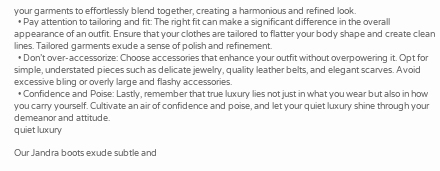your garments to effortlessly blend together, creating a harmonious and refined look.
  • Pay attention to tailoring and fit: The right fit can make a significant difference in the overall appearance of an outfit. Ensure that your clothes are tailored to flatter your body shape and create clean lines. Tailored garments exude a sense of polish and refinement.
  • Don’t over-accessorize: Choose accessories that enhance your outfit without overpowering it. Opt for simple, understated pieces such as delicate jewelry, quality leather belts, and elegant scarves. Avoid excessive bling or overly large and flashy accessories.
  • Confidence and Poise: Lastly, remember that true luxury lies not just in what you wear but also in how you carry yourself. Cultivate an air of confidence and poise, and let your quiet luxury shine through your demeanor and attitude.
quiet luxury

Our Jandra boots exude subtle and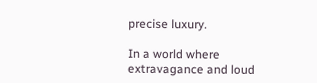precise luxury.

In a world where extravagance and loud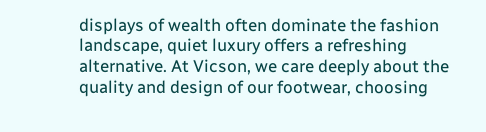displays of wealth often dominate the fashion landscape, quiet luxury offers a refreshing alternative. At Vicson, we care deeply about the quality and design of our footwear, choosing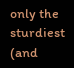only the sturdiest (and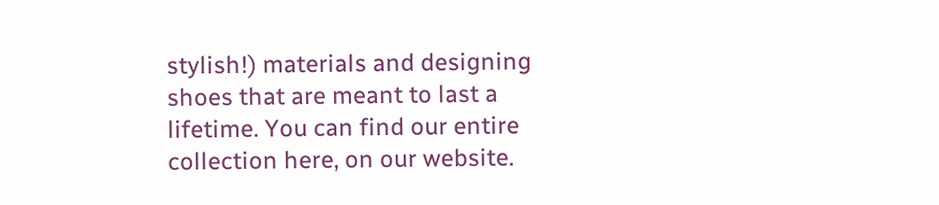stylish!) materials and designing shoes that are meant to last a lifetime. You can find our entire collection here, on our website.